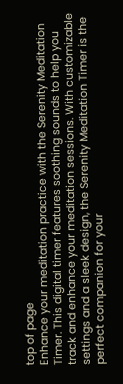top of page
Enhance your meditation practice with the Serenity Meditation Timer. This digital timer features soothing sounds to help you track and enhance your meditation sessions. With customizable settings and a sleek design, the Serenity Meditation Timer is the perfect companion for your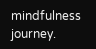mindfulness journey.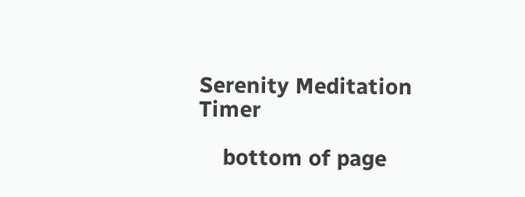Serenity Meditation Timer

    bottom of page